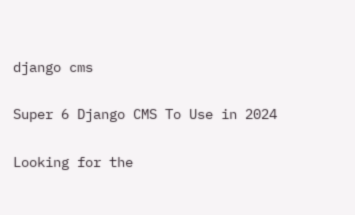django cms

Super 6 Django CMS To Use in 2024

Looking for the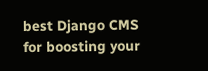best Django CMS for boosting your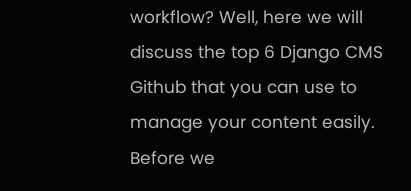workflow? Well, here we will discuss the top 6 Django CMS Github that you can use to manage your content easily. Before we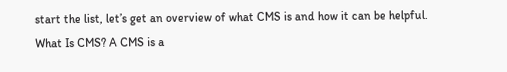start the list, let’s get an overview of what CMS is and how it can be helpful. What Is CMS? A CMS is a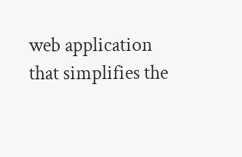web application that simplifies the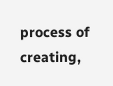process of creating,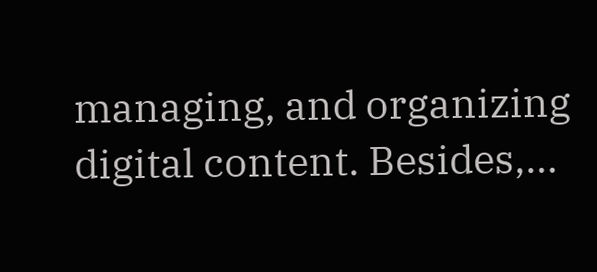managing, and organizing digital content. Besides,…